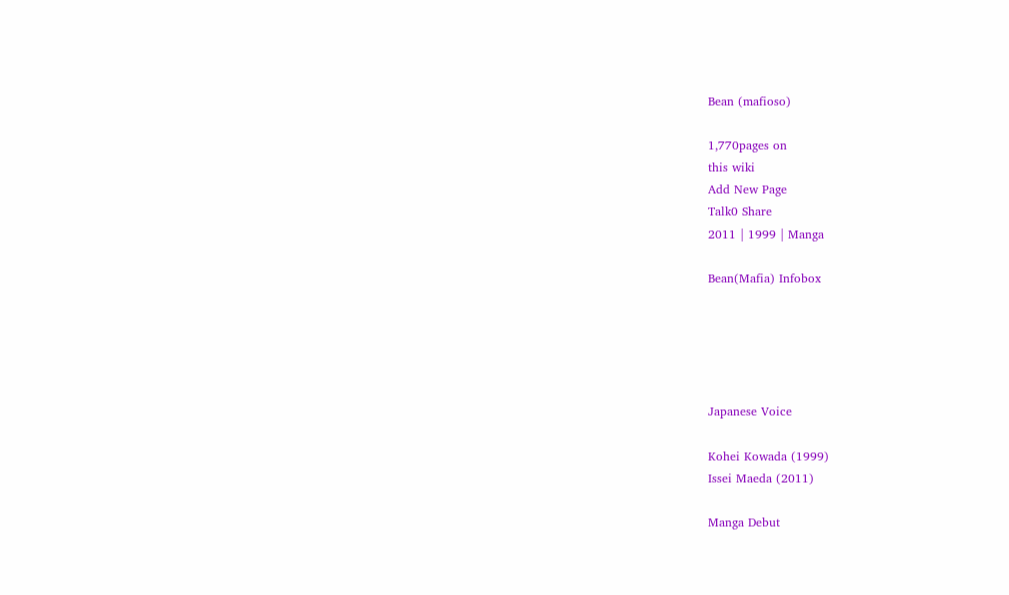Bean (mafioso)

1,770pages on
this wiki
Add New Page
Talk0 Share
2011 | 1999 | Manga

Bean(Mafia) Infobox





Japanese Voice

Kohei Kowada (1999)
Issei Maeda (2011)

Manga Debut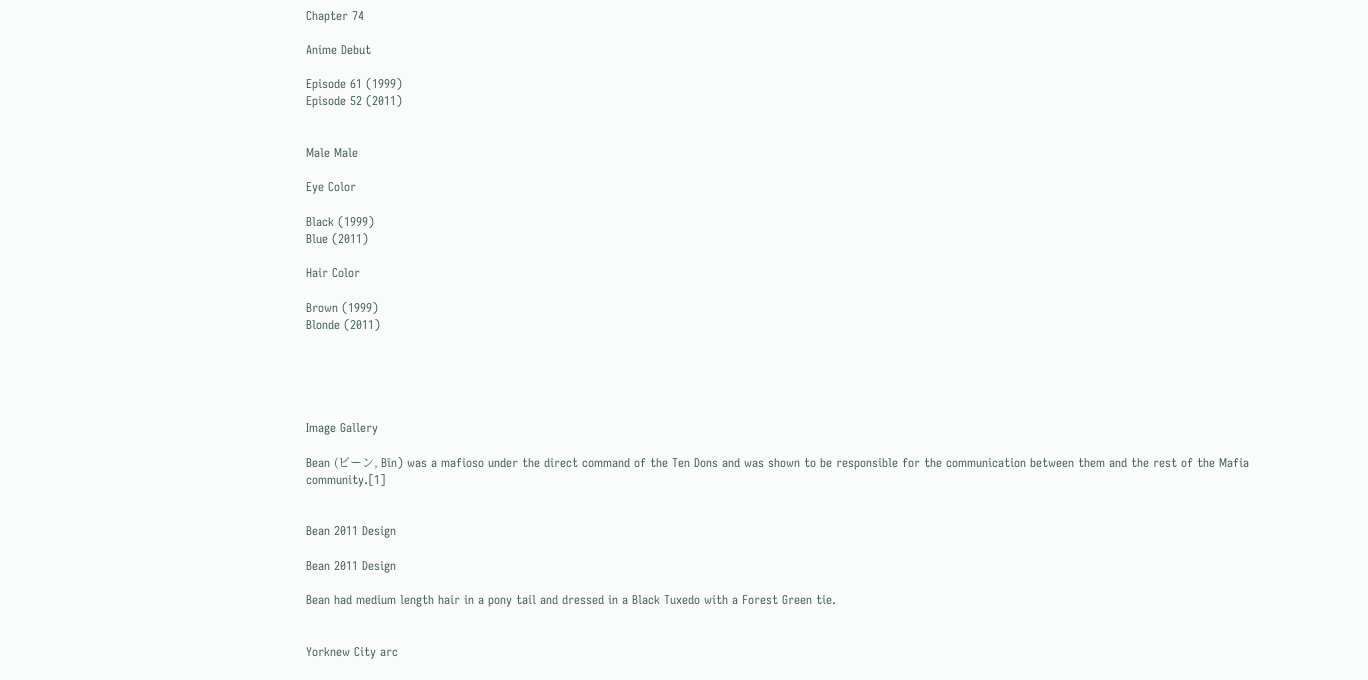Chapter 74

Anime Debut

Episode 61 (1999)
Episode 52 (2011)


Male Male

Eye Color

Black (1999)
Blue (2011)

Hair Color

Brown (1999)
Blonde (2011)





Image Gallery

Bean (ビーン, Bīn) was a mafioso under the direct command of the Ten Dons and was shown to be responsible for the communication between them and the rest of the Mafia community.[1]


Bean 2011 Design

Bean 2011 Design

Bean had medium length hair in a pony tail and dressed in a Black Tuxedo with a Forest Green tie.


Yorknew City arc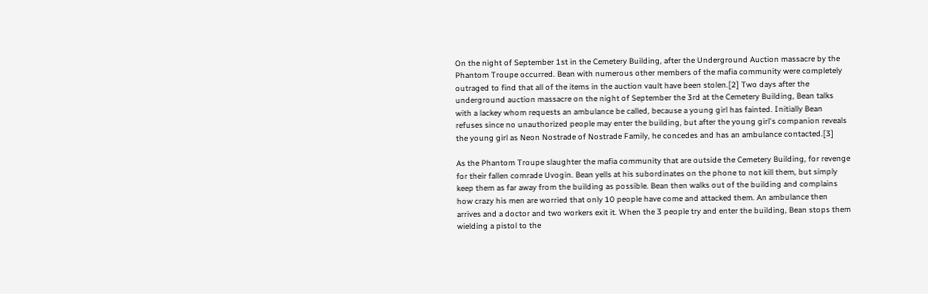On the night of September 1st in the Cemetery Building, after the Underground Auction massacre by the Phantom Troupe occurred. Bean with numerous other members of the mafia community were completely outraged to find that all of the items in the auction vault have been stolen.[2] Two days after the underground auction massacre on the night of September the 3rd at the Cemetery Building, Bean talks with a lackey whom requests an ambulance be called, because a young girl has fainted. Initially Bean refuses since no unauthorized people may enter the building, but after the young girl's companion reveals the young girl as Neon Nostrade of Nostrade Family, he concedes and has an ambulance contacted.[3]

As the Phantom Troupe slaughter the mafia community that are outside the Cemetery Building, for revenge for their fallen comrade Uvogin. Bean yells at his subordinates on the phone to not kill them, but simply keep them as far away from the building as possible. Bean then walks out of the building and complains how crazy his men are worried that only 10 people have come and attacked them. An ambulance then arrives and a doctor and two workers exit it. When the 3 people try and enter the building, Bean stops them wielding a pistol to the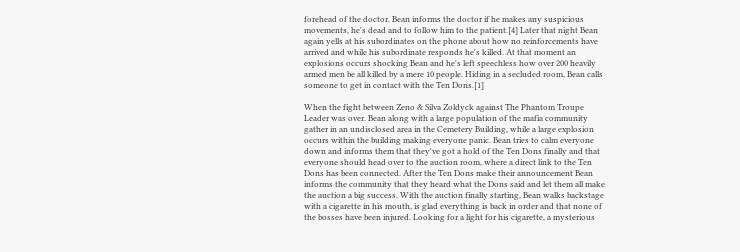forehead of the doctor. Bean informs the doctor if he makes any suspicious movements, he's dead and to follow him to the patient.[4] Later that night Bean again yells at his subordinates on the phone about how no reinforcements have arrived and while his subordinate responds he's killed. At that moment an explosions occurs shocking Bean and he's left speechless how over 200 heavily armed men be all killed by a mere 10 people. Hiding in a secluded room, Bean calls someone to get in contact with the Ten Dons.[1]

When the fight between Zeno & Silva Zoldyck against The Phantom Troupe Leader was over. Bean along with a large population of the mafia community gather in an undisclosed area in the Cemetery Building, while a large explosion occurs within the building making everyone panic. Bean tries to calm everyone down and informs them that they've got a hold of the Ten Dons finally and that everyone should head over to the auction room, where a direct link to the Ten Dons has been connected. After the Ten Dons make their announcement Bean informs the community that they heard what the Dons said and let them all make the auction a big success. With the auction finally starting, Bean walks backstage with a cigarette in his mouth, is glad everything is back in order and that none of the bosses have been injured. Looking for a light for his cigarette, a mysterious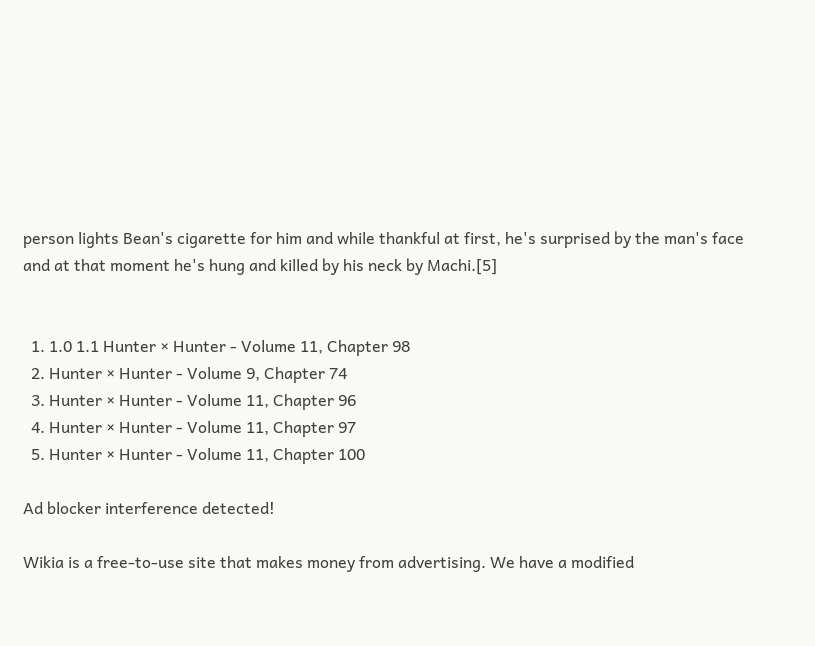person lights Bean's cigarette for him and while thankful at first, he's surprised by the man's face and at that moment he's hung and killed by his neck by Machi.[5]


  1. 1.0 1.1 Hunter × Hunter - Volume 11, Chapter 98
  2. Hunter × Hunter - Volume 9, Chapter 74
  3. Hunter × Hunter - Volume 11, Chapter 96
  4. Hunter × Hunter - Volume 11, Chapter 97
  5. Hunter × Hunter - Volume 11, Chapter 100

Ad blocker interference detected!

Wikia is a free-to-use site that makes money from advertising. We have a modified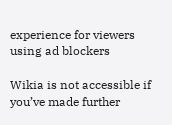experience for viewers using ad blockers

Wikia is not accessible if you’ve made further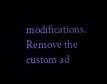modifications. Remove the custom ad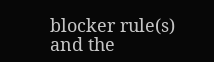blocker rule(s) and the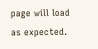page will load as expected.